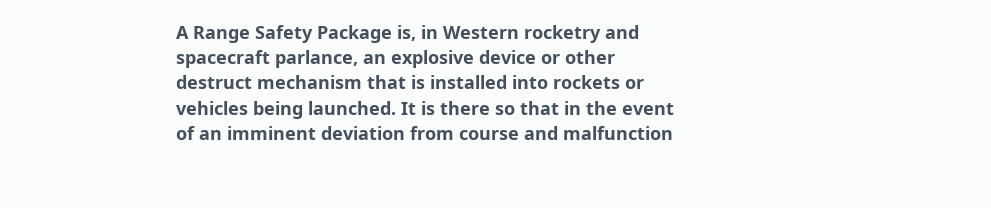A Range Safety Package is, in Western rocketry and spacecraft parlance, an explosive device or other destruct mechanism that is installed into rockets or vehicles being launched. It is there so that in the event of an imminent deviation from course and malfunction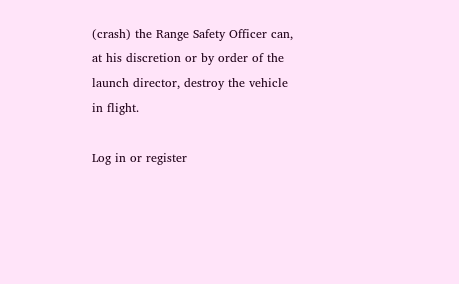(crash) the Range Safety Officer can, at his discretion or by order of the launch director, destroy the vehicle in flight.

Log in or register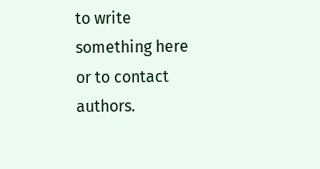to write something here or to contact authors.